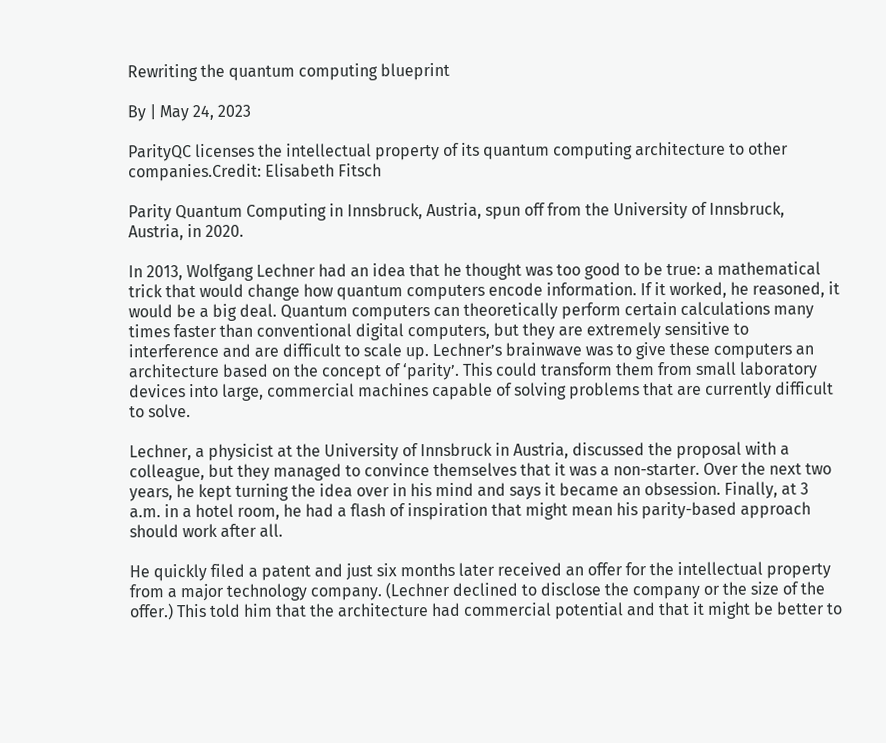Rewriting the quantum computing blueprint

By | May 24, 2023

ParityQC licenses the intellectual property of its quantum computing architecture to other companies.Credit: Elisabeth Fitsch

Parity Quantum Computing in Innsbruck, Austria, spun off from the University of Innsbruck, Austria, in 2020.

In 2013, Wolfgang Lechner had an idea that he thought was too good to be true: a mathematical trick that would change how quantum computers encode information. If it worked, he reasoned, it would be a big deal. Quantum computers can theoretically perform certain calculations many times faster than conventional digital computers, but they are extremely sensitive to interference and are difficult to scale up. Lechner’s brainwave was to give these computers an architecture based on the concept of ‘parity’. This could transform them from small laboratory devices into large, commercial machines capable of solving problems that are currently difficult to solve.

Lechner, a physicist at the University of Innsbruck in Austria, discussed the proposal with a colleague, but they managed to convince themselves that it was a non-starter. Over the next two years, he kept turning the idea over in his mind and says it became an obsession. Finally, at 3 a.m. in a hotel room, he had a flash of inspiration that might mean his parity-based approach should work after all.

He quickly filed a patent and just six months later received an offer for the intellectual property from a major technology company. (Lechner declined to disclose the company or the size of the offer.) This told him that the architecture had commercial potential and that it might be better to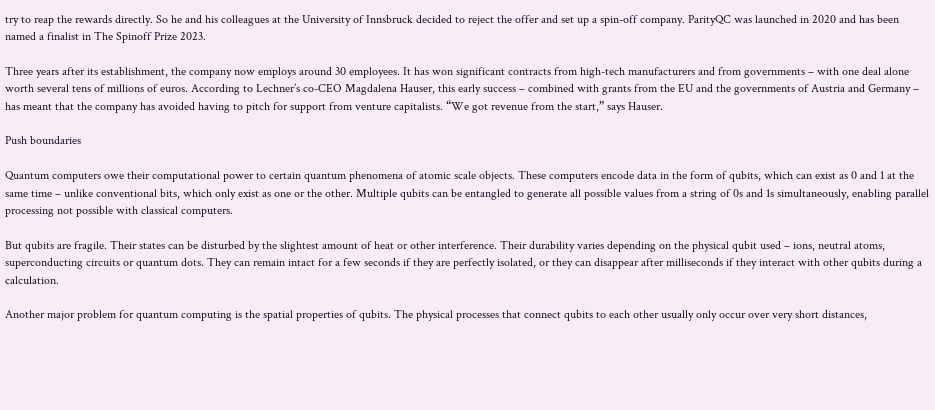try to reap the rewards directly. So he and his colleagues at the University of Innsbruck decided to reject the offer and set up a spin-off company. ParityQC was launched in 2020 and has been named a finalist in The Spinoff Prize 2023.

Three years after its establishment, the company now employs around 30 employees. It has won significant contracts from high-tech manufacturers and from governments – with one deal alone worth several tens of millions of euros. According to Lechner’s co-CEO Magdalena Hauser, this early success – combined with grants from the EU and the governments of Austria and Germany – has meant that the company has avoided having to pitch for support from venture capitalists. “We got revenue from the start,” says Hauser.

Push boundaries

Quantum computers owe their computational power to certain quantum phenomena of atomic scale objects. These computers encode data in the form of qubits, which can exist as 0 and 1 at the same time – unlike conventional bits, which only exist as one or the other. Multiple qubits can be entangled to generate all possible values from a string of 0s and 1s simultaneously, enabling parallel processing not possible with classical computers.

But qubits are fragile. Their states can be disturbed by the slightest amount of heat or other interference. Their durability varies depending on the physical qubit used – ions, neutral atoms, superconducting circuits or quantum dots. They can remain intact for a few seconds if they are perfectly isolated, or they can disappear after milliseconds if they interact with other qubits during a calculation.

Another major problem for quantum computing is the spatial properties of qubits. The physical processes that connect qubits to each other usually only occur over very short distances,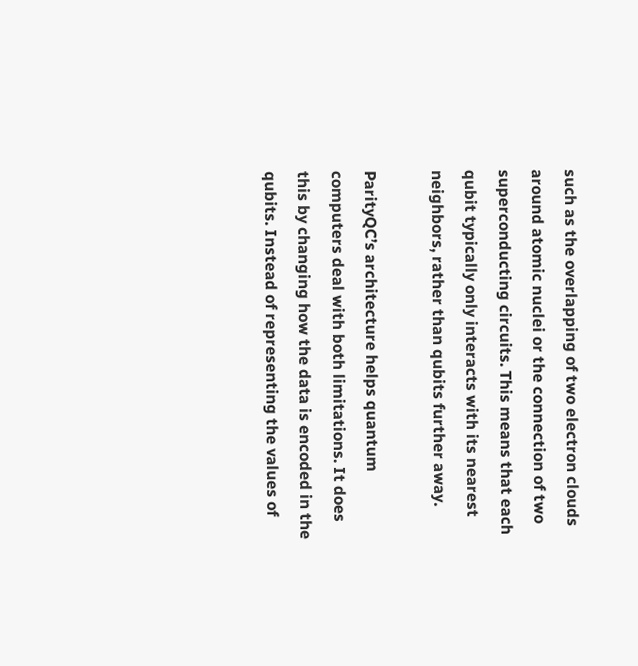such as the overlapping of two electron clouds around atomic nuclei or the connection of two superconducting circuits. This means that each qubit typically only interacts with its nearest neighbors, rather than qubits further away.

ParityQC’s architecture helps quantum computers deal with both limitations. It does this by changing how the data is encoded in the qubits. Instead of representing the values of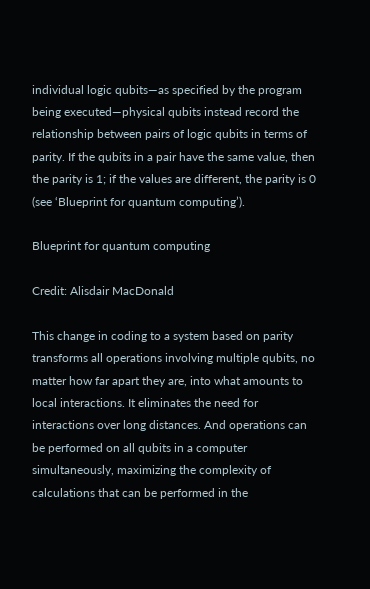individual logic qubits—as specified by the program being executed—physical qubits instead record the relationship between pairs of logic qubits in terms of parity. If the qubits in a pair have the same value, then the parity is 1; if the values are different, the parity is 0 (see ‘Blueprint for quantum computing’).

Blueprint for quantum computing

Credit: Alisdair MacDonald

This change in coding to a system based on parity transforms all operations involving multiple qubits, no matter how far apart they are, into what amounts to local interactions. It eliminates the need for interactions over long distances. And operations can be performed on all qubits in a computer simultaneously, maximizing the complexity of calculations that can be performed in the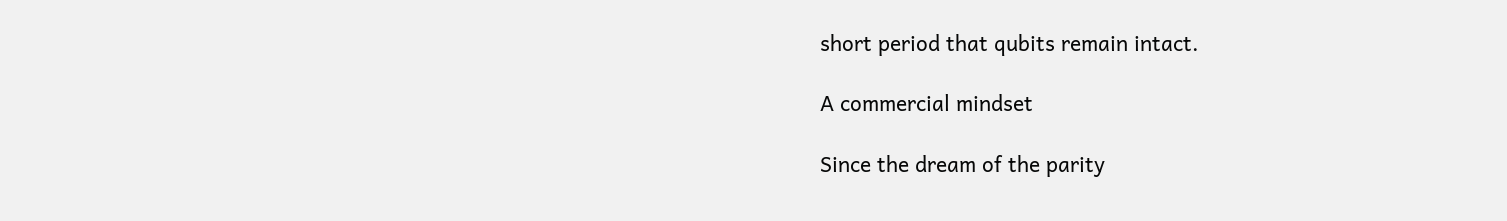short period that qubits remain intact.

A commercial mindset

Since the dream of the parity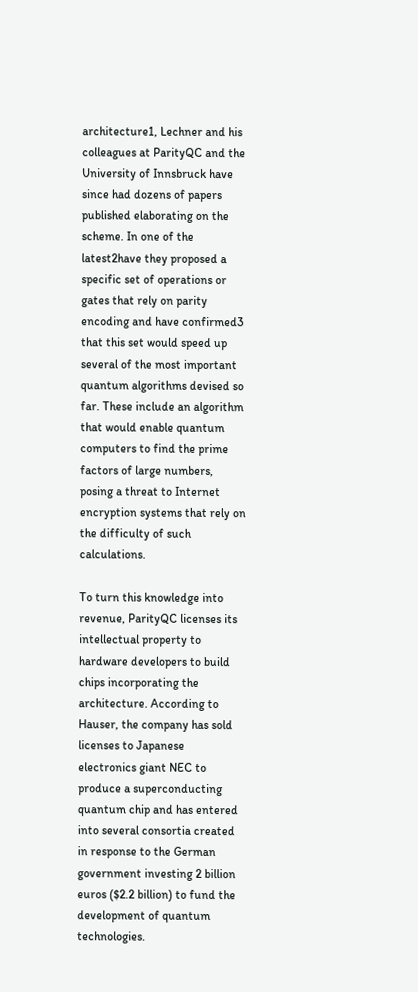architecture1, Lechner and his colleagues at ParityQC and the University of Innsbruck have since had dozens of papers published elaborating on the scheme. In one of the latest2have they proposed a specific set of operations or gates that rely on parity encoding and have confirmed3 that this set would speed up several of the most important quantum algorithms devised so far. These include an algorithm that would enable quantum computers to find the prime factors of large numbers, posing a threat to Internet encryption systems that rely on the difficulty of such calculations.

To turn this knowledge into revenue, ParityQC licenses its intellectual property to hardware developers to build chips incorporating the architecture. According to Hauser, the company has sold licenses to Japanese electronics giant NEC to produce a superconducting quantum chip and has entered into several consortia created in response to the German government investing 2 billion euros ($2.2 billion) to fund the development of quantum technologies.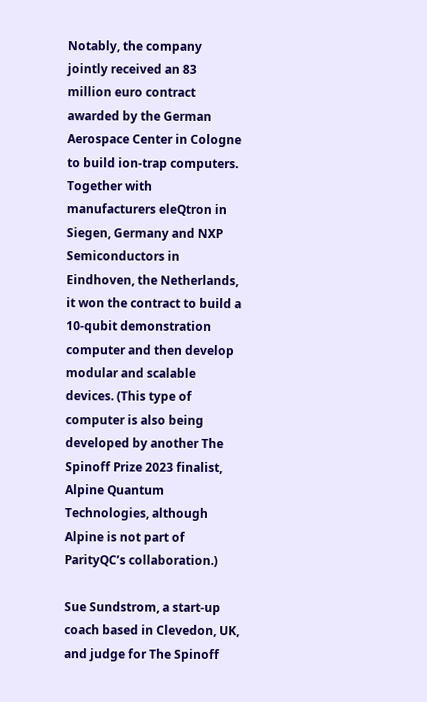Notably, the company jointly received an 83 million euro contract awarded by the German Aerospace Center in Cologne to build ion-trap computers. Together with manufacturers eleQtron in Siegen, Germany and NXP Semiconductors in Eindhoven, the Netherlands, it won the contract to build a 10-qubit demonstration computer and then develop modular and scalable devices. (This type of computer is also being developed by another The Spinoff Prize 2023 finalist, Alpine Quantum Technologies, although Alpine is not part of ParityQC’s collaboration.)

Sue Sundstrom, a start-up coach based in Clevedon, UK, and judge for The Spinoff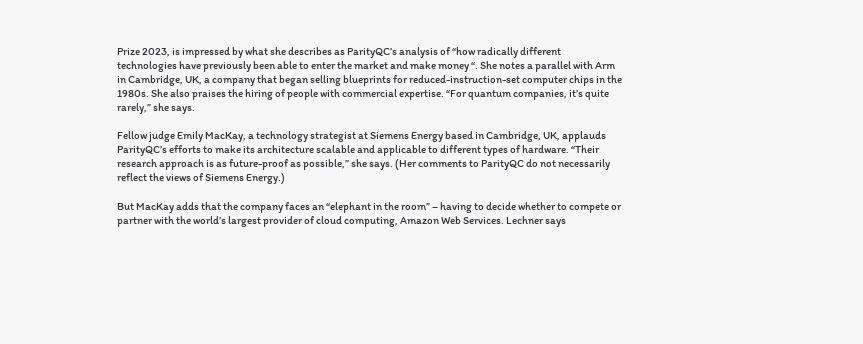Prize 2023, is impressed by what she describes as ParityQC’s analysis of “how radically different technologies have previously been able to enter the market and make money “. She notes a parallel with Arm in Cambridge, UK, a company that began selling blueprints for reduced-instruction-set computer chips in the 1980s. She also praises the hiring of people with commercial expertise. “For quantum companies, it’s quite rarely,” she says.

Fellow judge Emily MacKay, a technology strategist at Siemens Energy based in Cambridge, UK, applauds ParityQC’s efforts to make its architecture scalable and applicable to different types of hardware. “Their research approach is as future-proof as possible,” she says. (Her comments to ParityQC do not necessarily reflect the views of Siemens Energy.)

But MacKay adds that the company faces an “elephant in the room” – having to decide whether to compete or partner with the world’s largest provider of cloud computing, Amazon Web Services. Lechner says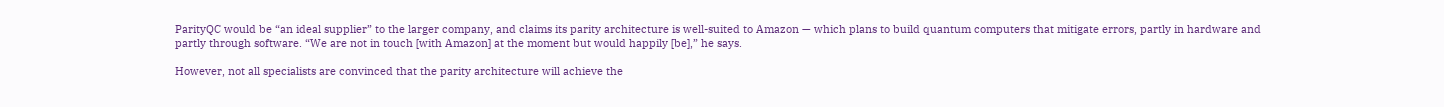ParityQC would be “an ideal supplier” to the larger company, and claims its parity architecture is well-suited to Amazon — which plans to build quantum computers that mitigate errors, partly in hardware and partly through software. “We are not in touch [with Amazon] at the moment but would happily [be],” he says.

However, not all specialists are convinced that the parity architecture will achieve the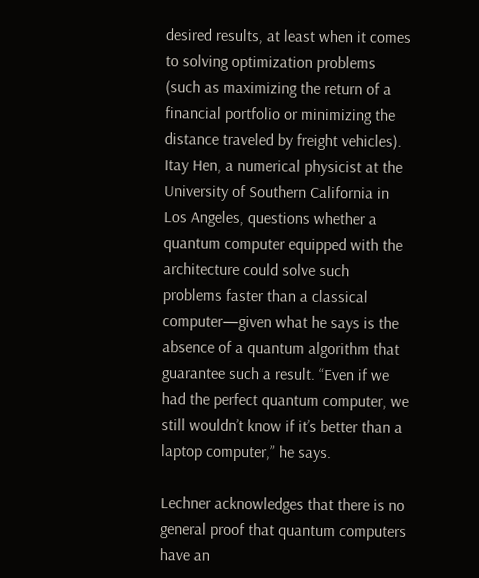desired results, at least when it comes to solving optimization problems (such as maximizing the return of a financial portfolio or minimizing the distance traveled by freight vehicles). Itay Hen, a numerical physicist at the University of Southern California in Los Angeles, questions whether a quantum computer equipped with the architecture could solve such problems faster than a classical computer—given what he says is the absence of a quantum algorithm that guarantee such a result. “Even if we had the perfect quantum computer, we still wouldn’t know if it’s better than a laptop computer,” he says.

Lechner acknowledges that there is no general proof that quantum computers have an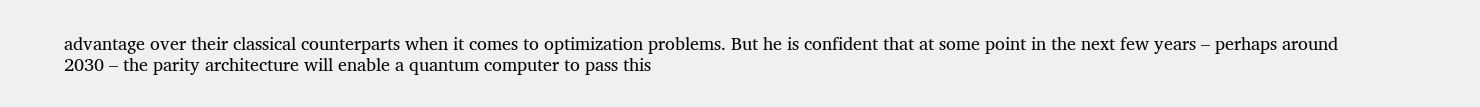advantage over their classical counterparts when it comes to optimization problems. But he is confident that at some point in the next few years – perhaps around 2030 – the parity architecture will enable a quantum computer to pass this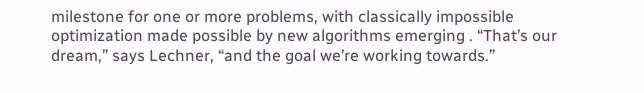milestone for one or more problems, with classically impossible optimization made possible by new algorithms emerging . “That’s our dream,” says Lechner, “and the goal we’re working towards.”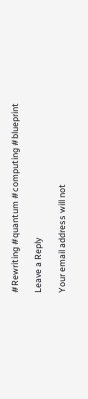#Rewriting #quantum #computing #blueprint

Leave a Reply

Your email address will not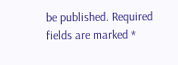be published. Required fields are marked *